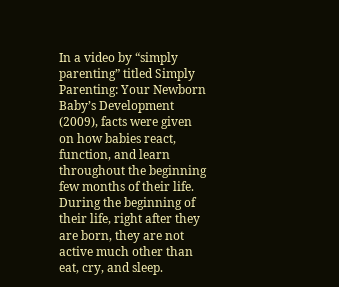In a video by “simply parenting” titled Simply Parenting: Your Newborn Baby’s Development (2009), facts were given on how babies react, function, and learn throughout the beginning few months of their life. During the beginning of their life, right after they are born, they are not active much other than eat, cry, and sleep.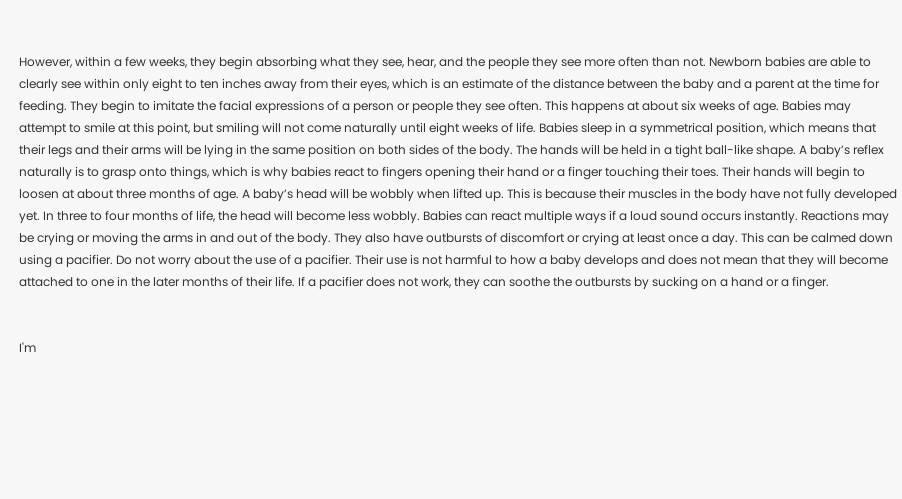However, within a few weeks, they begin absorbing what they see, hear, and the people they see more often than not. Newborn babies are able to clearly see within only eight to ten inches away from their eyes, which is an estimate of the distance between the baby and a parent at the time for feeding. They begin to imitate the facial expressions of a person or people they see often. This happens at about six weeks of age. Babies may attempt to smile at this point, but smiling will not come naturally until eight weeks of life. Babies sleep in a symmetrical position, which means that their legs and their arms will be lying in the same position on both sides of the body. The hands will be held in a tight ball-like shape. A baby’s reflex naturally is to grasp onto things, which is why babies react to fingers opening their hand or a finger touching their toes. Their hands will begin to loosen at about three months of age. A baby’s head will be wobbly when lifted up. This is because their muscles in the body have not fully developed yet. In three to four months of life, the head will become less wobbly. Babies can react multiple ways if a loud sound occurs instantly. Reactions may be crying or moving the arms in and out of the body. They also have outbursts of discomfort or crying at least once a day. This can be calmed down using a pacifier. Do not worry about the use of a pacifier. Their use is not harmful to how a baby develops and does not mean that they will become attached to one in the later months of their life. If a pacifier does not work, they can soothe the outbursts by sucking on a hand or a finger.


I'm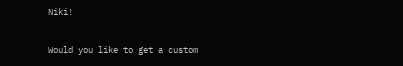Niki!

Would you like to get a custom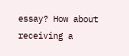essay? How about receiving a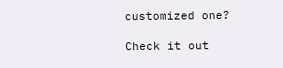customized one?

Check it out